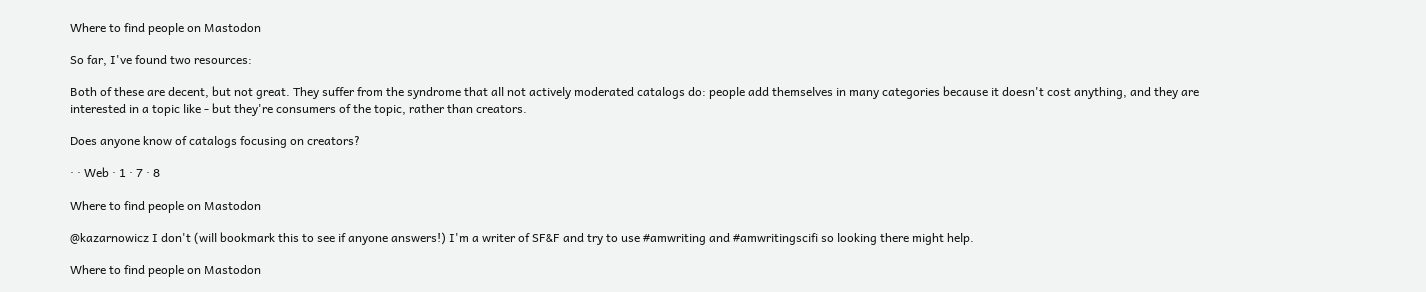Where to find people on Mastodon

So far, I've found two resources:

Both of these are decent, but not great. They suffer from the syndrome that all not actively moderated catalogs do: people add themselves in many categories because it doesn't cost anything, and they are interested in a topic like - but they're consumers of the topic, rather than creators.

Does anyone know of catalogs focusing on creators?

· · Web · 1 · 7 · 8

Where to find people on Mastodon

@kazarnowicz I don't (will bookmark this to see if anyone answers!) I'm a writer of SF&F and try to use #amwriting and #amwritingscifi so looking there might help.

Where to find people on Mastodon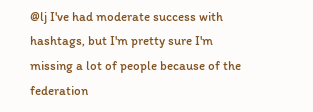@lj I've had moderate success with hashtags, but I'm pretty sure I'm missing a lot of people because of the federation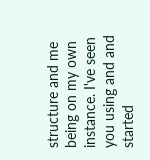structure and me being on my own instance. I've seen you using and and started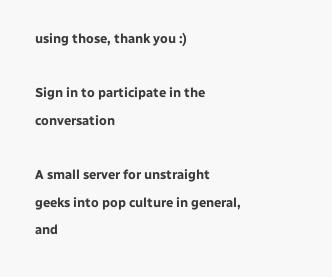using those, thank you :)

Sign in to participate in the conversation

A small server for unstraight geeks into pop culture in general, and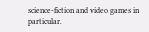science-fiction and video games in particular.